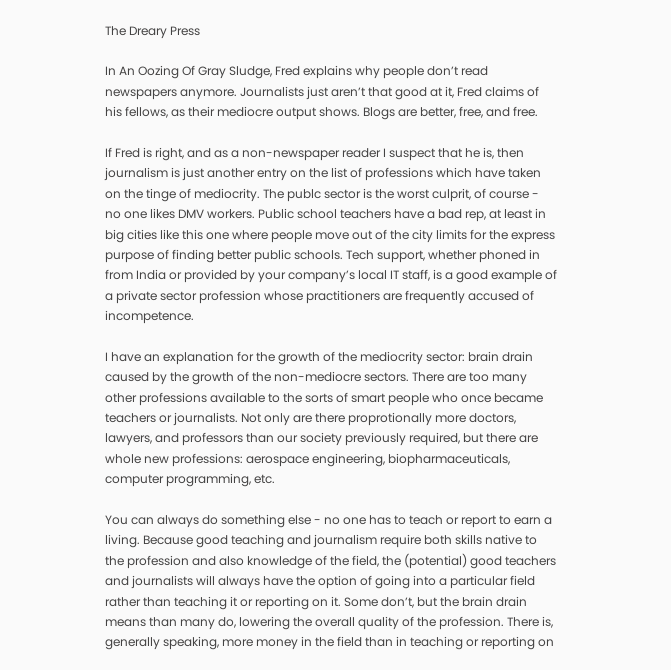The Dreary Press

In An Oozing Of Gray Sludge, Fred explains why people don’t read newspapers anymore. Journalists just aren’t that good at it, Fred claims of his fellows, as their mediocre output shows. Blogs are better, free, and free.

If Fred is right, and as a non-newspaper reader I suspect that he is, then journalism is just another entry on the list of professions which have taken on the tinge of mediocrity. The publc sector is the worst culprit, of course - no one likes DMV workers. Public school teachers have a bad rep, at least in big cities like this one where people move out of the city limits for the express purpose of finding better public schools. Tech support, whether phoned in from India or provided by your company’s local IT staff, is a good example of a private sector profession whose practitioners are frequently accused of incompetence.

I have an explanation for the growth of the mediocrity sector: brain drain caused by the growth of the non-mediocre sectors. There are too many other professions available to the sorts of smart people who once became teachers or journalists. Not only are there proprotionally more doctors, lawyers, and professors than our society previously required, but there are whole new professions: aerospace engineering, biopharmaceuticals, computer programming, etc.

You can always do something else - no one has to teach or report to earn a living. Because good teaching and journalism require both skills native to the profession and also knowledge of the field, the (potential) good teachers and journalists will always have the option of going into a particular field rather than teaching it or reporting on it. Some don’t, but the brain drain means than many do, lowering the overall quality of the profession. There is, generally speaking, more money in the field than in teaching or reporting on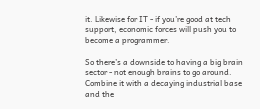it. Likewise for IT - if you’re good at tech support, economic forces will push you to become a programmer.

So there’s a downside to having a big brain sector - not enough brains to go around. Combine it with a decaying industrial base and the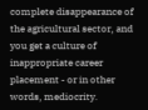complete disappearance of the agricultural sector, and you get a culture of inappropriate career placement - or in other words, mediocrity.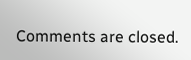Comments are closed.